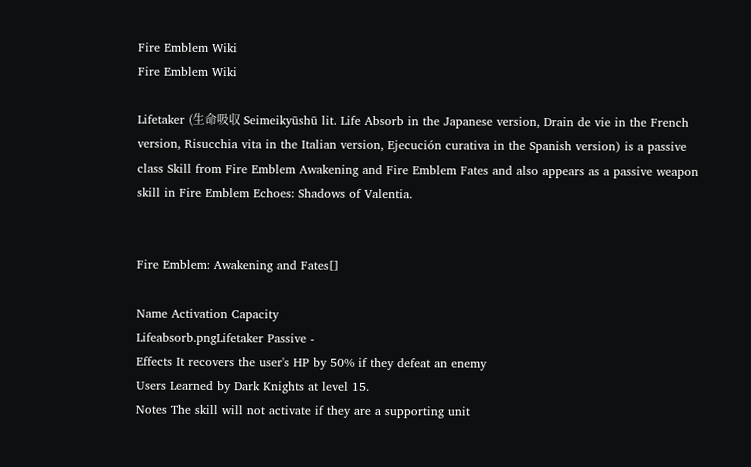Fire Emblem Wiki
Fire Emblem Wiki

Lifetaker (生命吸収 Seimeikyūshū lit. Life Absorb in the Japanese version, Drain de vie in the French version, Risucchia vita in the Italian version, Ejecución curativa in the Spanish version) is a passive class Skill from Fire Emblem Awakening and Fire Emblem Fates and also appears as a passive weapon skill in Fire Emblem Echoes: Shadows of Valentia.


Fire Emblem: Awakening and Fates[]

Name Activation Capacity
Lifeabsorb.pngLifetaker Passive -
Effects It recovers the user's HP by 50% if they defeat an enemy
Users Learned by Dark Knights at level 15.
Notes The skill will not activate if they are a supporting unit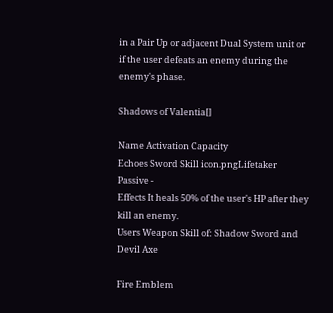in a Pair Up or adjacent Dual System unit or if the user defeats an enemy during the enemy's phase.

Shadows of Valentia[]

Name Activation Capacity
Echoes Sword Skill icon.pngLifetaker Passive -
Effects It heals 50% of the user's HP after they kill an enemy.
Users Weapon Skill of: Shadow Sword and Devil Axe

Fire Emblem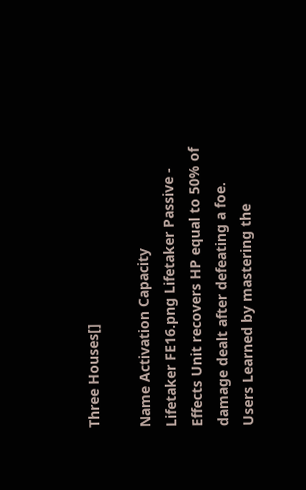Three Houses[]

Name Activation Capacity
Lifetaker FE16.png Lifetaker Passive -
Effects Unit recovers HP equal to 50% of damage dealt after defeating a foe.
Users Learned by mastering the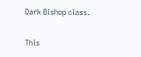Dark Bishop class.

This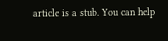article is a stub. You can help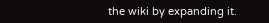the wiki by expanding it.